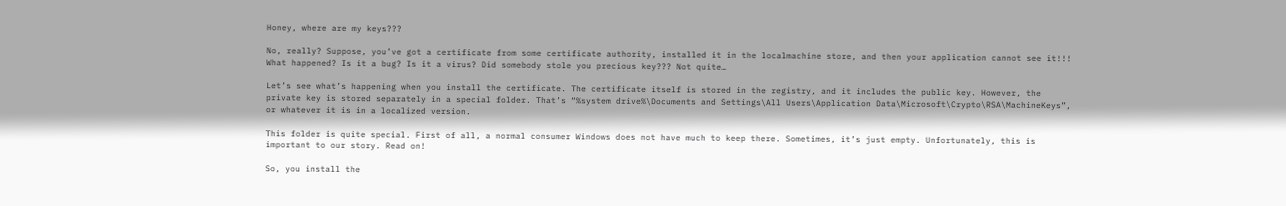Honey, where are my keys???

No, really? Suppose, you’ve got a certificate from some certificate authority, installed it in the localmachine store, and then your application cannot see it!!! What happened? Is it a bug? Is it a virus? Did somebody stole you precious key??? Not quite…

Let’s see what’s happening when you install the certificate. The certificate itself is stored in the registry, and it includes the public key. However, the private key is stored separately in a special folder. That’s “%system drive%\Documents and Settings\All Users\Application Data\Microsoft\Crypto\RSA\MachineKeys”, or whatever it is in a localized version.

This folder is quite special. First of all, a normal consumer Windows does not have much to keep there. Sometimes, it’s just empty. Unfortunately, this is important to our story. Read on!

So, you install the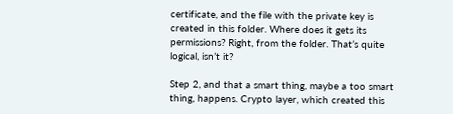certificate, and the file with the private key is created in this folder. Where does it gets its permissions? Right, from the folder. That’s quite logical, isn’t it?

Step 2, and that a smart thing, maybe a too smart thing, happens. Crypto layer, which created this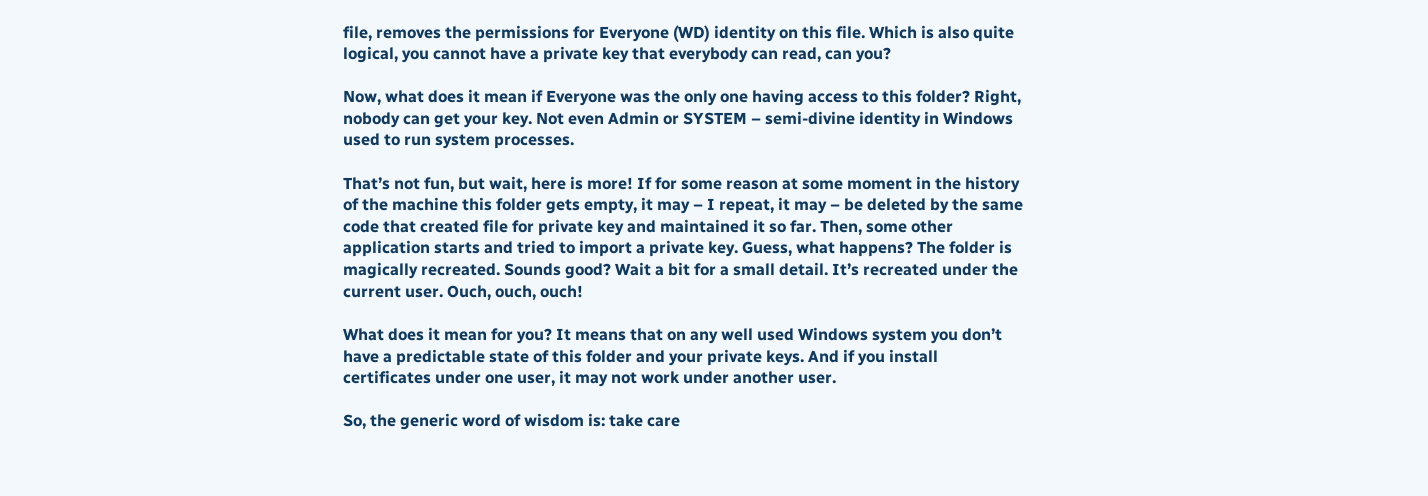file, removes the permissions for Everyone (WD) identity on this file. Which is also quite logical, you cannot have a private key that everybody can read, can you?

Now, what does it mean if Everyone was the only one having access to this folder? Right, nobody can get your key. Not even Admin or SYSTEM – semi-divine identity in Windows used to run system processes.

That’s not fun, but wait, here is more! If for some reason at some moment in the history of the machine this folder gets empty, it may – I repeat, it may – be deleted by the same code that created file for private key and maintained it so far. Then, some other application starts and tried to import a private key. Guess, what happens? The folder is magically recreated. Sounds good? Wait a bit for a small detail. It’s recreated under the current user. Ouch, ouch, ouch!

What does it mean for you? It means that on any well used Windows system you don’t have a predictable state of this folder and your private keys. And if you install certificates under one user, it may not work under another user.

So, the generic word of wisdom is: take care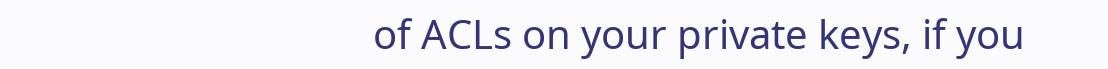of ACLs on your private keys, if you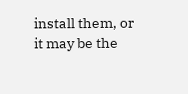install them, or it may be the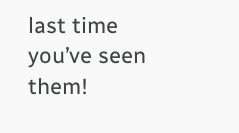last time you’ve seen them!